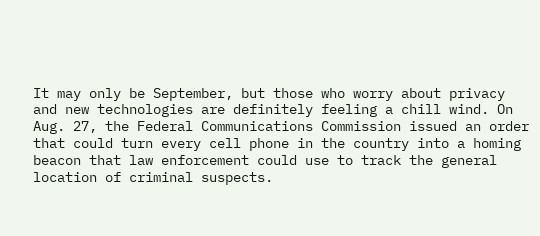It may only be September, but those who worry about privacy and new technologies are definitely feeling a chill wind. On Aug. 27, the Federal Communications Commission issued an order that could turn every cell phone in the country into a homing beacon that law enforcement could use to track the general location of criminal suspects.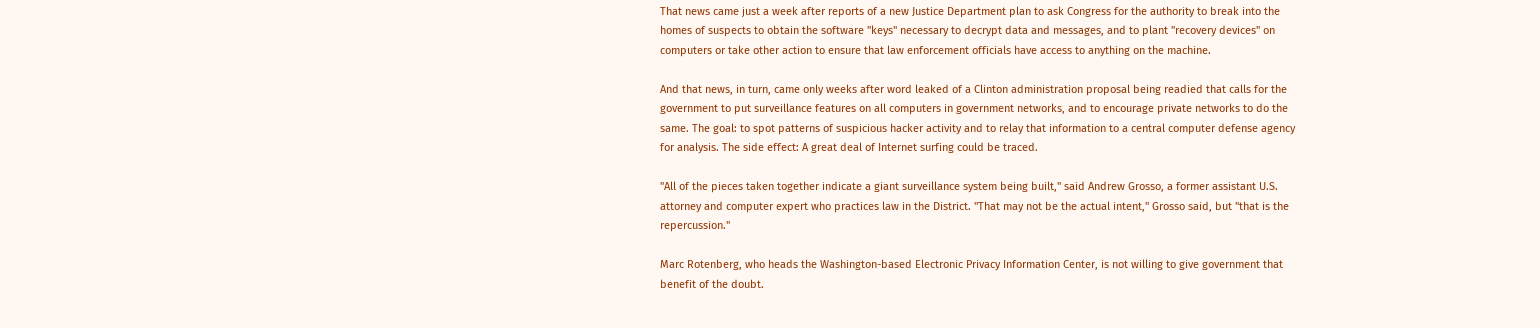That news came just a week after reports of a new Justice Department plan to ask Congress for the authority to break into the homes of suspects to obtain the software "keys" necessary to decrypt data and messages, and to plant "recovery devices" on computers or take other action to ensure that law enforcement officials have access to anything on the machine.

And that news, in turn, came only weeks after word leaked of a Clinton administration proposal being readied that calls for the government to put surveillance features on all computers in government networks, and to encourage private networks to do the same. The goal: to spot patterns of suspicious hacker activity and to relay that information to a central computer defense agency for analysis. The side effect: A great deal of Internet surfing could be traced.

"All of the pieces taken together indicate a giant surveillance system being built," said Andrew Grosso, a former assistant U.S. attorney and computer expert who practices law in the District. "That may not be the actual intent," Grosso said, but "that is the repercussion."

Marc Rotenberg, who heads the Washington-based Electronic Privacy Information Center, is not willing to give government that benefit of the doubt.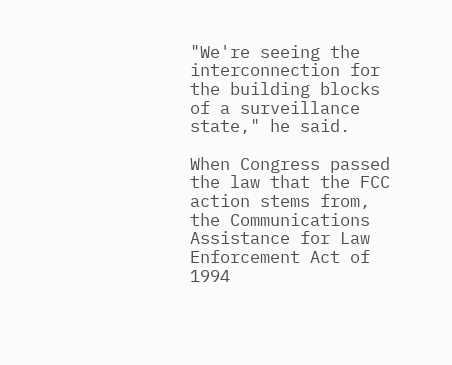"We're seeing the interconnection for the building blocks of a surveillance state," he said.

When Congress passed the law that the FCC action stems from, the Communications Assistance for Law Enforcement Act of 1994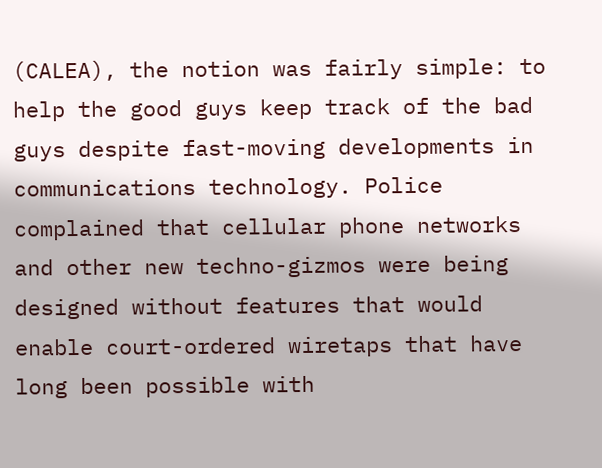(CALEA), the notion was fairly simple: to help the good guys keep track of the bad guys despite fast-moving developments in communications technology. Police complained that cellular phone networks and other new techno-gizmos were being designed without features that would enable court-ordered wiretaps that have long been possible with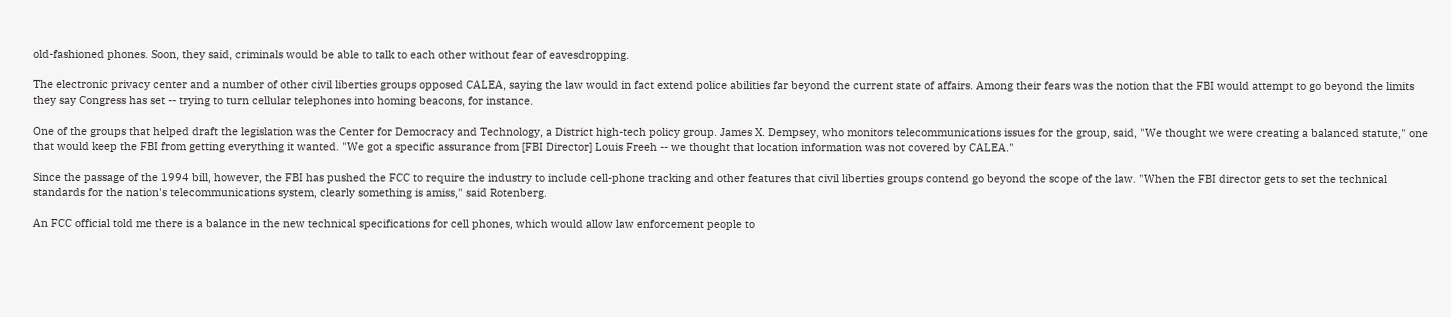old-fashioned phones. Soon, they said, criminals would be able to talk to each other without fear of eavesdropping.

The electronic privacy center and a number of other civil liberties groups opposed CALEA, saying the law would in fact extend police abilities far beyond the current state of affairs. Among their fears was the notion that the FBI would attempt to go beyond the limits they say Congress has set -- trying to turn cellular telephones into homing beacons, for instance.

One of the groups that helped draft the legislation was the Center for Democracy and Technology, a District high-tech policy group. James X. Dempsey, who monitors telecommunications issues for the group, said, "We thought we were creating a balanced statute," one that would keep the FBI from getting everything it wanted. "We got a specific assurance from [FBI Director] Louis Freeh -- we thought that location information was not covered by CALEA."

Since the passage of the 1994 bill, however, the FBI has pushed the FCC to require the industry to include cell-phone tracking and other features that civil liberties groups contend go beyond the scope of the law. "When the FBI director gets to set the technical standards for the nation's telecommunications system, clearly something is amiss," said Rotenberg.

An FCC official told me there is a balance in the new technical specifications for cell phones, which would allow law enforcement people to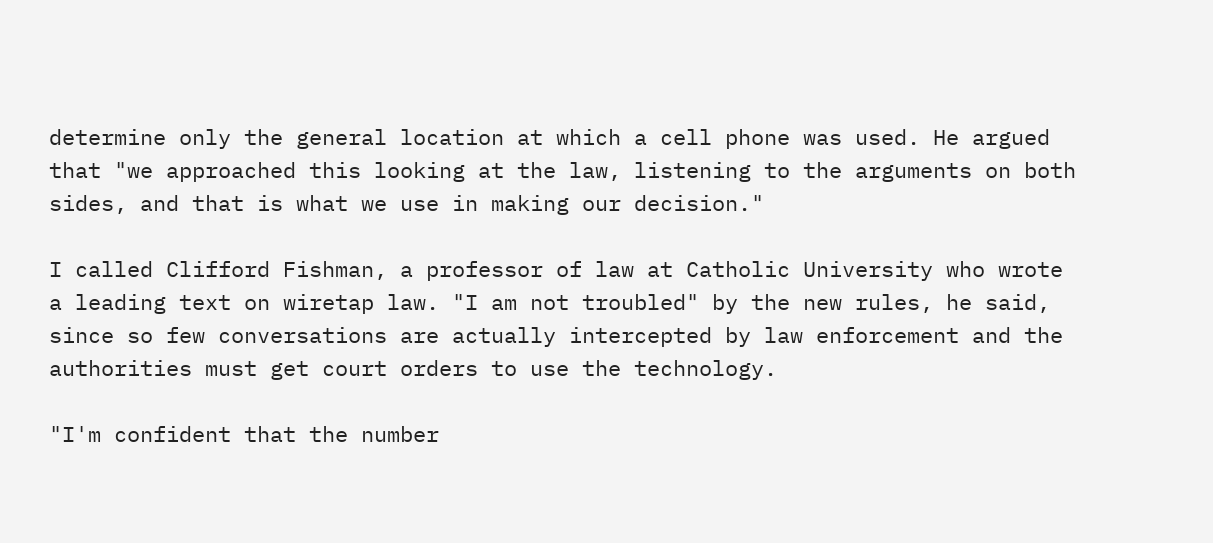determine only the general location at which a cell phone was used. He argued that "we approached this looking at the law, listening to the arguments on both sides, and that is what we use in making our decision."

I called Clifford Fishman, a professor of law at Catholic University who wrote a leading text on wiretap law. "I am not troubled" by the new rules, he said, since so few conversations are actually intercepted by law enforcement and the authorities must get court orders to use the technology.

"I'm confident that the number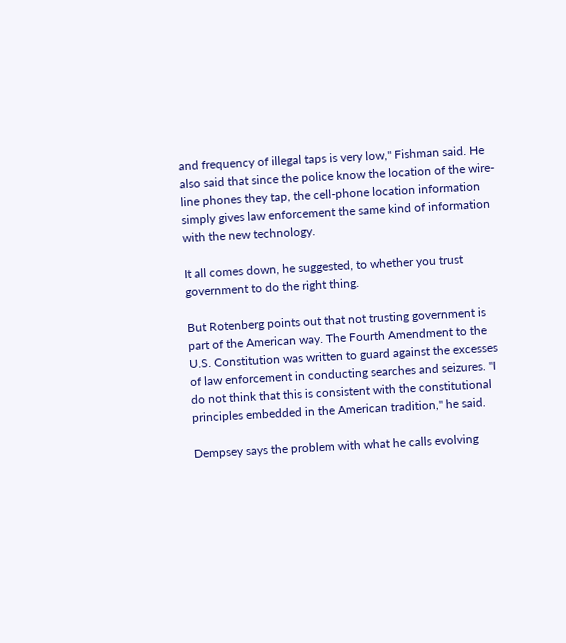and frequency of illegal taps is very low," Fishman said. He also said that since the police know the location of the wire-line phones they tap, the cell-phone location information simply gives law enforcement the same kind of information with the new technology.

It all comes down, he suggested, to whether you trust government to do the right thing.

But Rotenberg points out that not trusting government is part of the American way. The Fourth Amendment to the U.S. Constitution was written to guard against the excesses of law enforcement in conducting searches and seizures. "I do not think that this is consistent with the constitutional principles embedded in the American tradition," he said.

Dempsey says the problem with what he calls evolving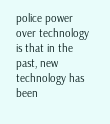police power over technology is that in the past, new technology has been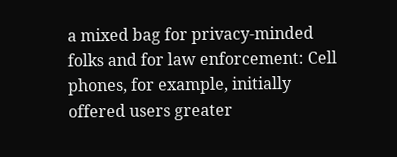a mixed bag for privacy-minded folks and for law enforcement: Cell phones, for example, initially offered users greater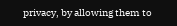privacy, by allowing them to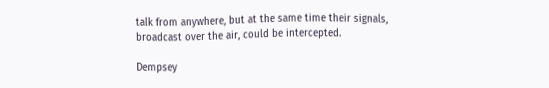talk from anywhere, but at the same time their signals, broadcast over the air, could be intercepted.

Dempsey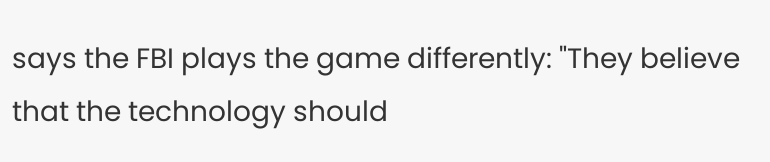says the FBI plays the game differently: "They believe that the technology should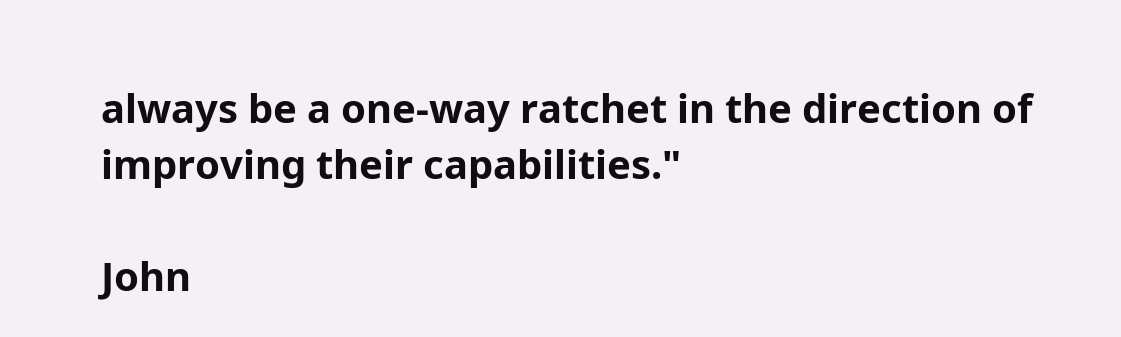always be a one-way ratchet in the direction of improving their capabilities."

John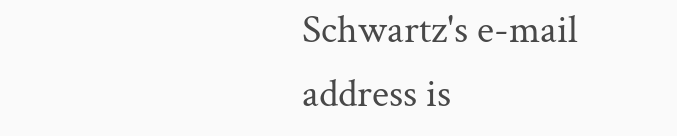Schwartz's e-mail address is